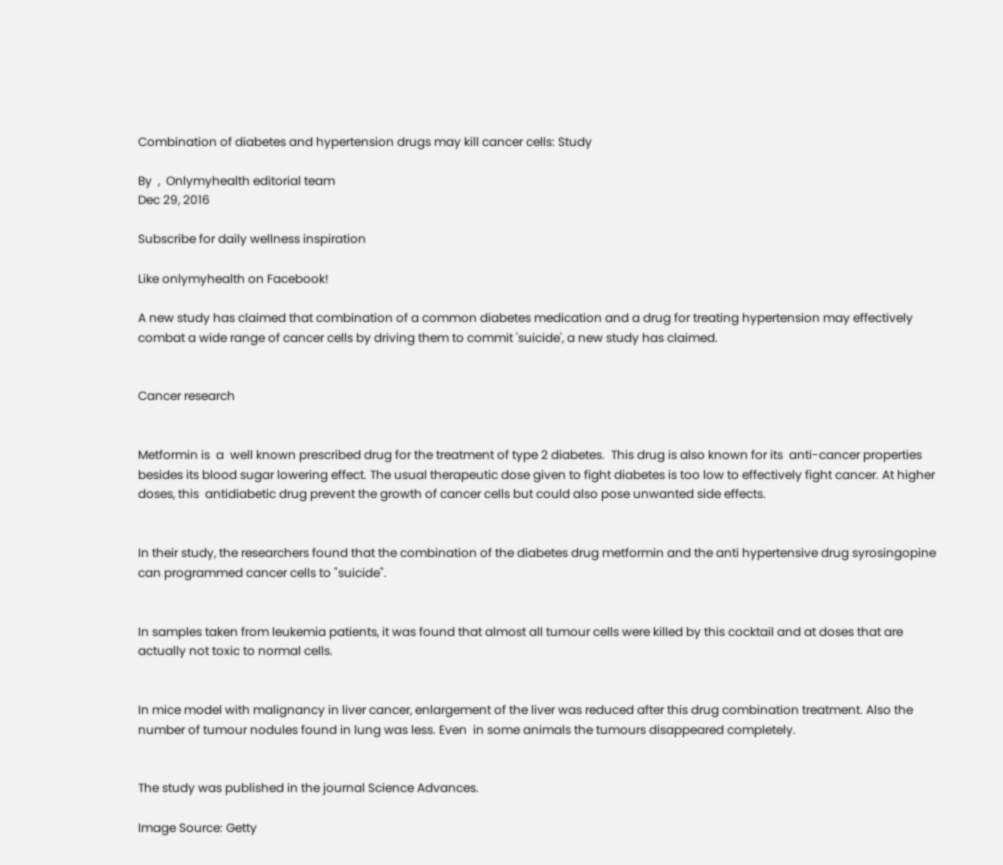Combination of diabetes and hypertension drugs may kill cancer cells: Study

By  ,  Onlymyhealth editorial team
Dec 29, 2016

Subscribe for daily wellness inspiration

Like onlymyhealth on Facebook!

A new study has claimed that combination of a common diabetes medication and a drug for treating hypertension may effectively combat a wide range of cancer cells by driving them to commit 'suicide', a new study has claimed.


Cancer research


Metformin is  a  well known prescribed drug for the treatment of type 2 diabetes.  This drug is also known for its  anti-cancer properties besides its blood sugar lowering effect. The usual therapeutic dose given to fight diabetes is too low to effectively fight cancer. At higher doses, this  antidiabetic drug prevent the growth of cancer cells but could also pose unwanted side effects.


In their study, the researchers found that the combination of the diabetes drug metformin and the anti hypertensive drug syrosingopine  can programmed cancer cells to "suicide".


In samples taken from leukemia patients, it was found that almost all tumour cells were killed by this cocktail and at doses that are actually not toxic to normal cells.


In mice model with malignancy in liver cancer, enlargement of the liver was reduced after this drug combination treatment. Also the number of tumour nodules found in lung was less. Even  in some animals the tumours disappeared completely.


The study was published in the journal Science Advances.

Image Source: Getty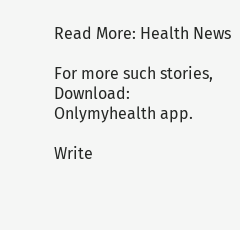Read More: Health News

For more such stories, Download: Onlymyhealth app.

Write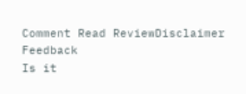Comment Read ReviewDisclaimer Feedback
Is it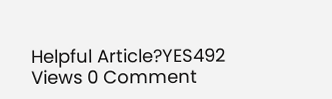Helpful Article?YES492 Views 0 Comment